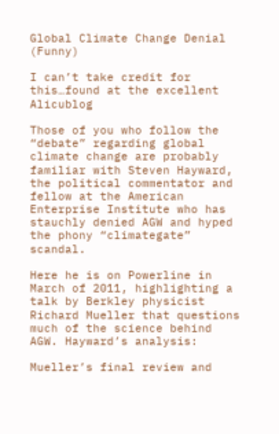Global Climate Change Denial (Funny)

I can’t take credit for this…found at the excellent Alicublog

Those of you who follow the “debate” regarding global climate change are probably familiar with Steven Hayward, the political commentator and fellow at the American Enterprise Institute who has stauchly denied AGW and hyped the phony “climategate” scandal.

Here he is on Powerline in March of 2011, highlighting a talk by Berkley physicist Richard Mueller that questions much of the science behind AGW. Hayward’s analysis:

Mueller’s final review and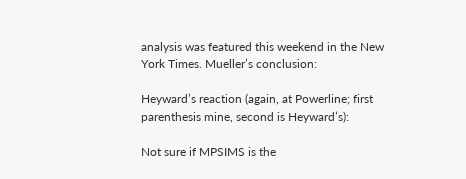analysis was featured this weekend in the New York Times. Mueller’s conclusion:

Heyward’s reaction (again, at Powerline; first parenthesis mine, second is Heyward’s):

Not sure if MPSIMS is the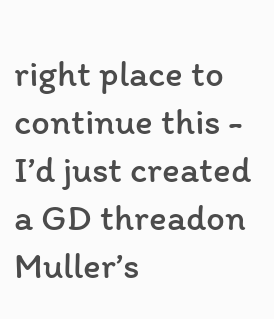right place to continue this - I’d just created a GD threadon Muller’s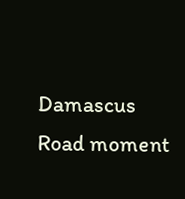Damascus Road moment